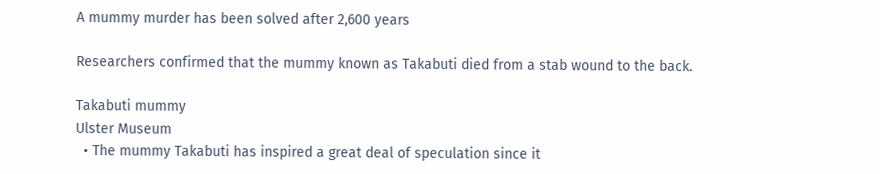A mummy murder has been solved after 2,600 years

Researchers confirmed that the mummy known as Takabuti died from a stab wound to the back.

Takabuti mummy
Ulster Museum
  • The mummy Takabuti has inspired a great deal of speculation since it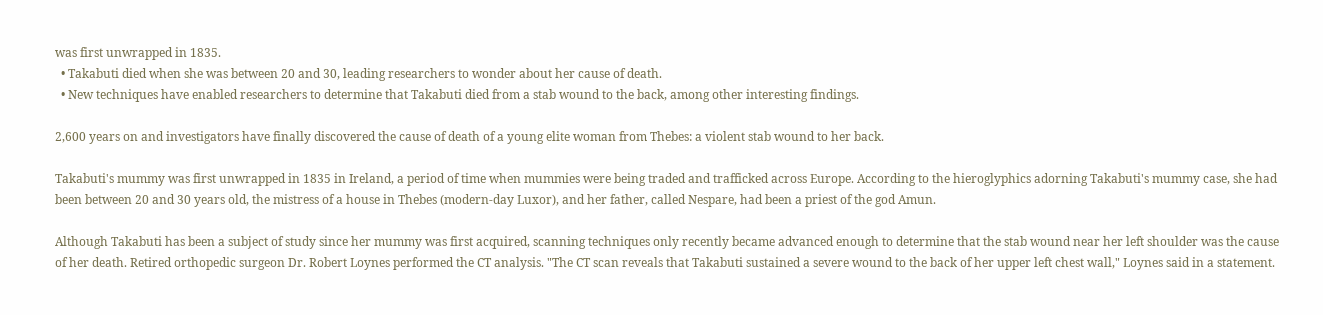was first unwrapped in 1835.
  • Takabuti died when she was between 20 and 30, leading researchers to wonder about her cause of death.
  • New techniques have enabled researchers to determine that Takabuti died from a stab wound to the back, among other interesting findings.

2,600 years on and investigators have finally discovered the cause of death of a young elite woman from Thebes: a violent stab wound to her back.

Takabuti's mummy was first unwrapped in 1835 in Ireland, a period of time when mummies were being traded and trafficked across Europe. According to the hieroglyphics adorning Takabuti's mummy case, she had been between 20 and 30 years old, the mistress of a house in Thebes (modern-day Luxor), and her father, called Nespare, had been a priest of the god Amun.

Although Takabuti has been a subject of study since her mummy was first acquired, scanning techniques only recently became advanced enough to determine that the stab wound near her left shoulder was the cause of her death. Retired orthopedic surgeon Dr. Robert Loynes performed the CT analysis. "The CT scan reveals that Takabuti sustained a severe wound to the back of her upper left chest wall," Loynes said in a statement.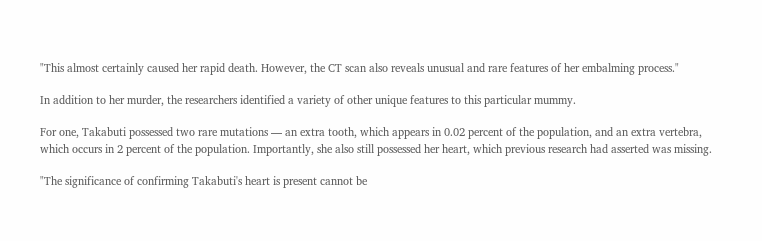"This almost certainly caused her rapid death. However, the CT scan also reveals unusual and rare features of her embalming process."

In addition to her murder, the researchers identified a variety of other unique features to this particular mummy.

For one, Takabuti possessed two rare mutations — an extra tooth, which appears in 0.02 percent of the population, and an extra vertebra, which occurs in 2 percent of the population. Importantly, she also still possessed her heart, which previous research had asserted was missing.

"The significance of confirming Takabuti's heart is present cannot be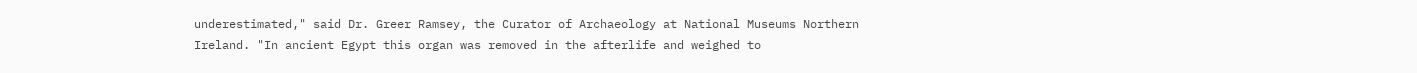underestimated," said Dr. Greer Ramsey, the Curator of Archaeology at National Museums Northern Ireland. "In ancient Egypt this organ was removed in the afterlife and weighed to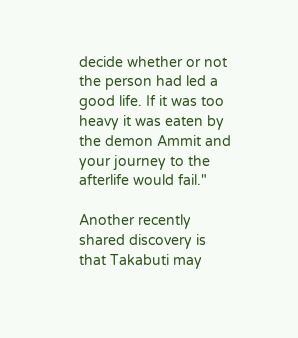decide whether or not the person had led a good life. If it was too heavy it was eaten by the demon Ammit and your journey to the afterlife would fail."

Another recently shared discovery is that Takabuti may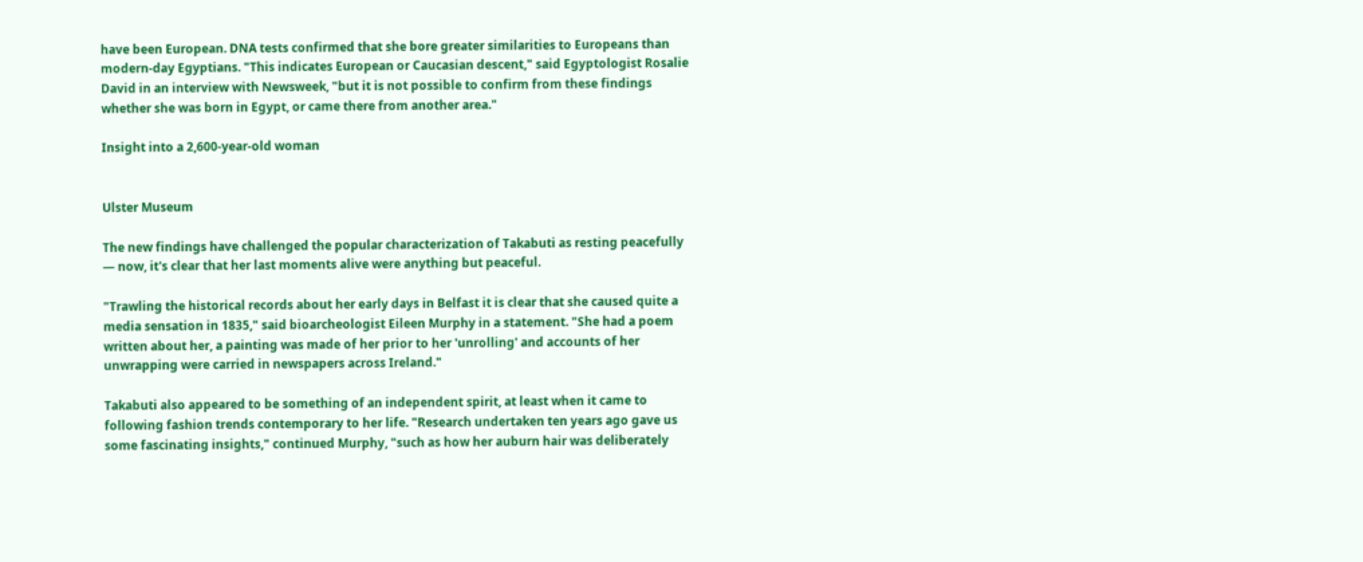have been European. DNA tests confirmed that she bore greater similarities to Europeans than modern-day Egyptians. "This indicates European or Caucasian descent," said Egyptologist Rosalie David in an interview with Newsweek, "but it is not possible to confirm from these findings whether she was born in Egypt, or came there from another area."

Insight into a 2,600-year-old woman


Ulster Museum

The new findings have challenged the popular characterization of Takabuti as resting peacefully — now, it's clear that her last moments alive were anything but peaceful.

"Trawling the historical records about her early days in Belfast it is clear that she caused quite a media sensation in 1835," said bioarcheologist Eileen Murphy in a statement. "She had a poem written about her, a painting was made of her prior to her 'unrolling' and accounts of her unwrapping were carried in newspapers across Ireland."

Takabuti also appeared to be something of an independent spirit, at least when it came to following fashion trends contemporary to her life. "Research undertaken ten years ago gave us some fascinating insights," continued Murphy, "such as how her auburn hair was deliberately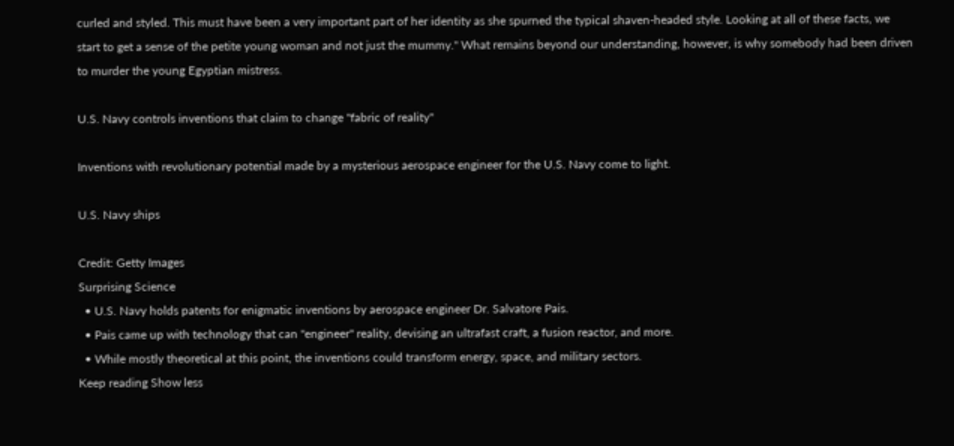curled and styled. This must have been a very important part of her identity as she spurned the typical shaven-headed style. Looking at all of these facts, we start to get a sense of the petite young woman and not just the mummy." What remains beyond our understanding, however, is why somebody had been driven to murder the young Egyptian mistress.

U.S. Navy controls inventions that claim to change "fabric of reality"

Inventions with revolutionary potential made by a mysterious aerospace engineer for the U.S. Navy come to light.

U.S. Navy ships

Credit: Getty Images
Surprising Science
  • U.S. Navy holds patents for enigmatic inventions by aerospace engineer Dr. Salvatore Pais.
  • Pais came up with technology that can "engineer" reality, devising an ultrafast craft, a fusion reactor, and more.
  • While mostly theoretical at this point, the inventions could transform energy, space, and military sectors.
Keep reading Show less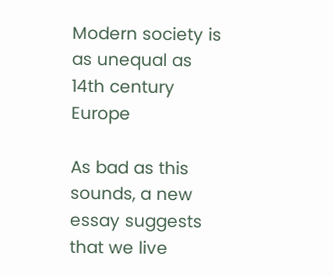Modern society is as unequal as 14th century Europe

As bad as this sounds, a new essay suggests that we live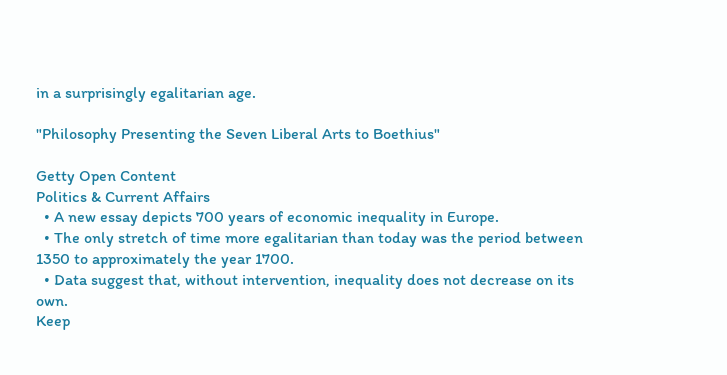in a surprisingly egalitarian age.

"Philosophy Presenting the Seven Liberal Arts to Boethius"

Getty Open Content
Politics & Current Affairs
  • A new essay depicts 700 years of economic inequality in Europe.
  • The only stretch of time more egalitarian than today was the period between 1350 to approximately the year 1700.
  • Data suggest that, without intervention, inequality does not decrease on its own.
Keep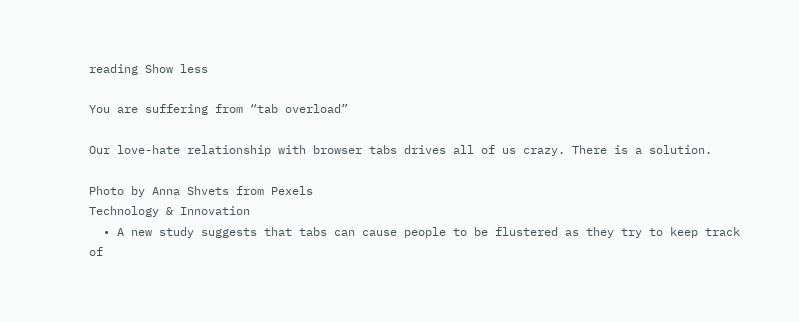reading Show less

You are suffering from “tab overload”

Our love-hate relationship with browser tabs drives all of us crazy. There is a solution.

Photo by Anna Shvets from Pexels
Technology & Innovation
  • A new study suggests that tabs can cause people to be flustered as they try to keep track of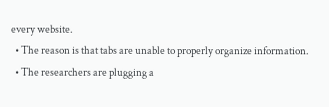every website.
  • The reason is that tabs are unable to properly organize information.
  • The researchers are plugging a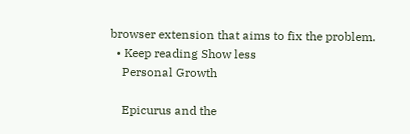browser extension that aims to fix the problem.
  • Keep reading Show less
    Personal Growth

    Epicurus and the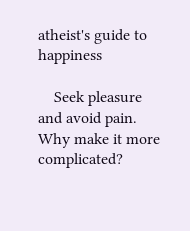atheist's guide to happiness

    Seek pleasure and avoid pain. Why make it more complicated?